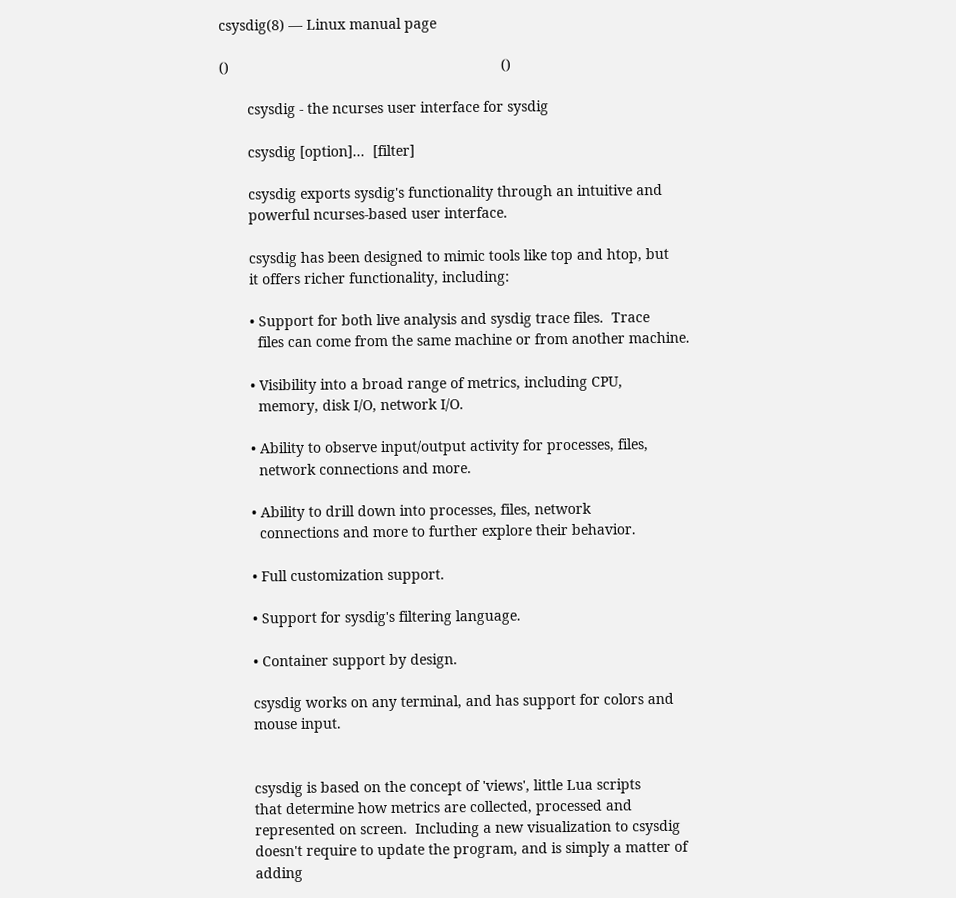csysdig(8) — Linux manual page

()                                                                    ()

       csysdig - the ncurses user interface for sysdig

       csysdig [option]...  [filter]

       csysdig exports sysdig's functionality through an intuitive and
       powerful ncurses-based user interface.

       csysdig has been designed to mimic tools like top and htop, but
       it offers richer functionality, including:

       • Support for both live analysis and sysdig trace files.  Trace
         files can come from the same machine or from another machine.

       • Visibility into a broad range of metrics, including CPU,
         memory, disk I/O, network I/O.

       • Ability to observe input/output activity for processes, files,
         network connections and more.

       • Ability to drill down into processes, files, network
         connections and more to further explore their behavior.

       • Full customization support.

       • Support for sysdig's filtering language.

       • Container support by design.

       csysdig works on any terminal, and has support for colors and
       mouse input.


       csysdig is based on the concept of 'views', little Lua scripts
       that determine how metrics are collected, processed and
       represented on screen.  Including a new visualization to csysdig
       doesn't require to update the program, and is simply a matter of
       adding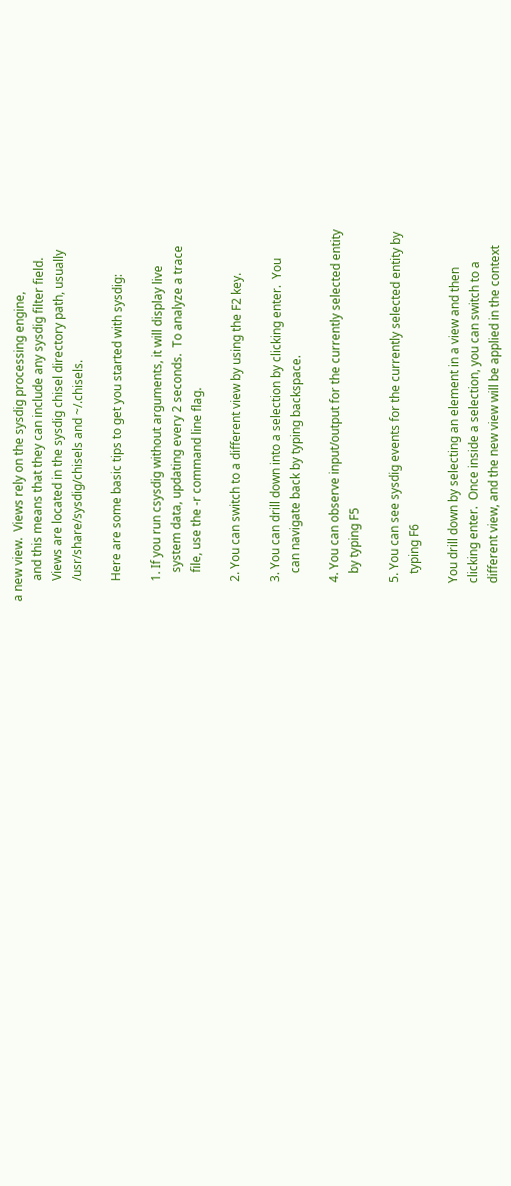a new view.  Views rely on the sysdig processing engine,
       and this means that they can include any sysdig filter field.
       Views are located in the sysdig chisel directory path, usually
       /usr/share/sysdig/chisels and ~/.chisels.

       Here are some basic tips to get you started with sysdig:

       1. If you run csysdig without arguments, it will display live
          system data, updating every 2 seconds.  To analyze a trace
          file, use the -r command line flag.

       2. You can switch to a different view by using the F2 key.

       3. You can drill down into a selection by clicking enter.  You
          can navigate back by typing backspace.

       4. You can observe input/output for the currently selected entity
          by typing F5

       5. You can see sysdig events for the currently selected entity by
          typing F6

       You drill down by selecting an element in a view and then
       clicking enter.  Once inside a selection, you can switch to a
       different view, and the new view will be applied in the context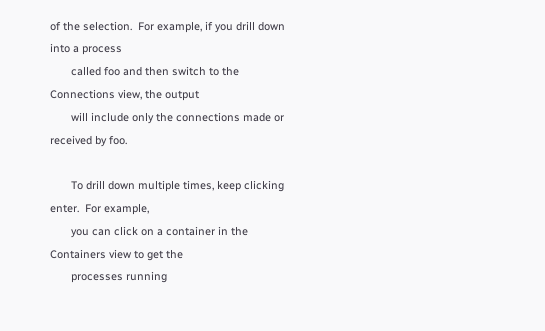of the selection.  For example, if you drill down into a process
       called foo and then switch to the Connections view, the output
       will include only the connections made or received by foo.

       To drill down multiple times, keep clicking enter.  For example,
       you can click on a container in the Containers view to get the
       processes running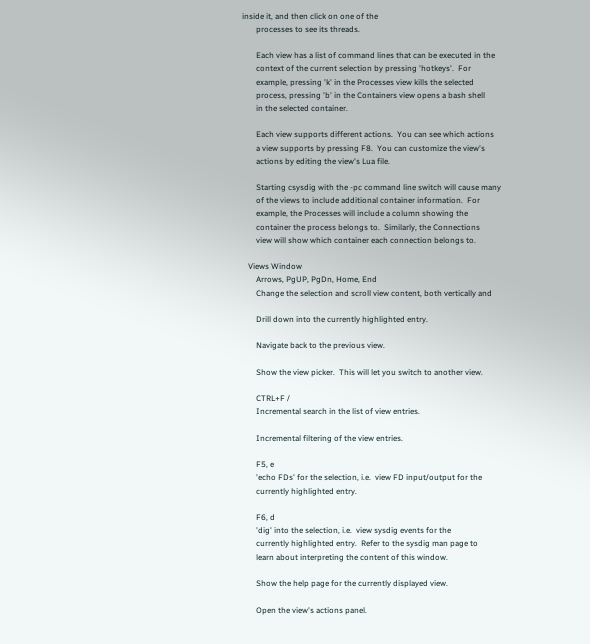inside it, and then click on one of the
       processes to see its threads.

       Each view has a list of command lines that can be executed in the
       context of the current selection by pressing 'hotkeys'.  For
       example, pressing 'k' in the Processes view kills the selected
       process, pressing 'b' in the Containers view opens a bash shell
       in the selected container.

       Each view supports different actions.  You can see which actions
       a view supports by pressing F8.  You can customize the view's
       actions by editing the view's Lua file.

       Starting csysdig with the -pc command line switch will cause many
       of the views to include additional container information.  For
       example, the Processes will include a column showing the
       container the process belongs to.  Similarly, the Connections
       view will show which container each connection belongs to.

   Views Window
       Arrows, PgUP, PgDn, Home, End
       Change the selection and scroll view content, both vertically and

       Drill down into the currently highlighted entry.

       Navigate back to the previous view.

       Show the view picker.  This will let you switch to another view.

       CTRL+F /
       Incremental search in the list of view entries.

       Incremental filtering of the view entries.

       F5, e
       'echo FDs' for the selection, i.e.  view FD input/output for the
       currently highlighted entry.

       F6, d
       'dig' into the selection, i.e.  view sysdig events for the
       currently highlighted entry.  Refer to the sysdig man page to
       learn about interpreting the content of this window.

       Show the help page for the currently displayed view.

       Open the view's actions panel.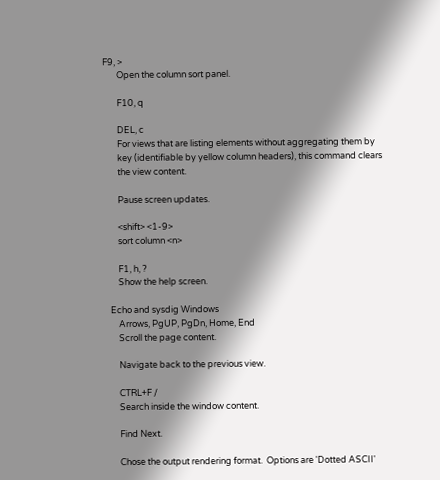F9, >
       Open the column sort panel.

       F10, q

       DEL, c
       For views that are listing elements without aggregating them by
       key (identifiable by yellow column headers), this command clears
       the view content.

       Pause screen updates.

       <shift> <1-9>
       sort column <n>

       F1, h, ?
       Show the help screen.

   Echo and sysdig Windows
       Arrows, PgUP, PgDn, Home, End
       Scroll the page content.

       Navigate back to the previous view.

       CTRL+F /
       Search inside the window content.

       Find Next.

       Chose the output rendering format.  Options are 'Dotted ASCII'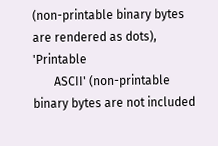(non-printable binary bytes are rendered as dots), 'Printable
       ASCII' (non-printable binary bytes are not included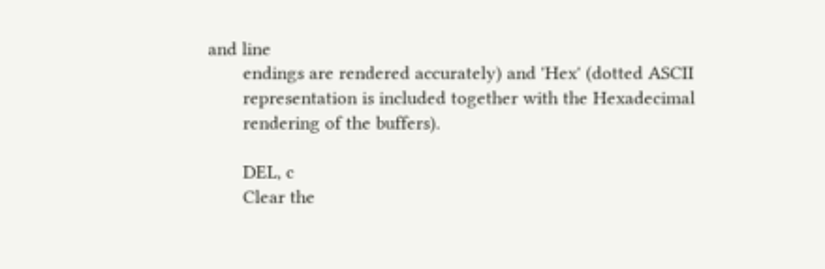and line
       endings are rendered accurately) and 'Hex' (dotted ASCII
       representation is included together with the Hexadecimal
       rendering of the buffers).

       DEL, c
       Clear the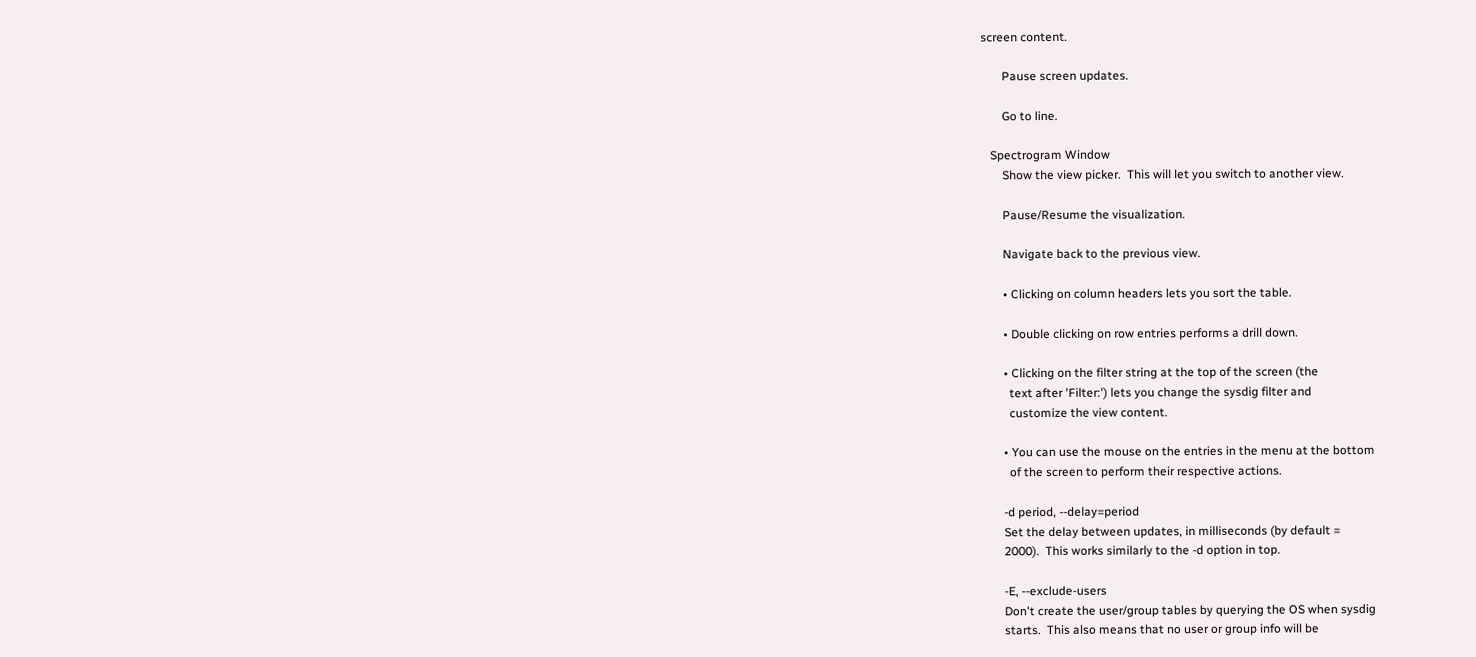screen content.

       Pause screen updates.

       Go to line.

   Spectrogram Window
       Show the view picker.  This will let you switch to another view.

       Pause/Resume the visualization.

       Navigate back to the previous view.

       • Clicking on column headers lets you sort the table.

       • Double clicking on row entries performs a drill down.

       • Clicking on the filter string at the top of the screen (the
         text after 'Filter:') lets you change the sysdig filter and
         customize the view content.

       • You can use the mouse on the entries in the menu at the bottom
         of the screen to perform their respective actions.

       -d period, --delay=period
       Set the delay between updates, in milliseconds (by default =
       2000).  This works similarly to the -d option in top.

       -E, --exclude-users
       Don't create the user/group tables by querying the OS when sysdig
       starts.  This also means that no user or group info will be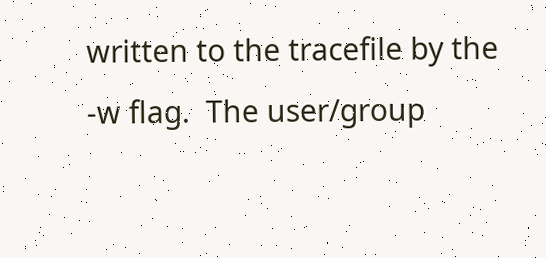written to the tracefile by the -w flag.  The user/group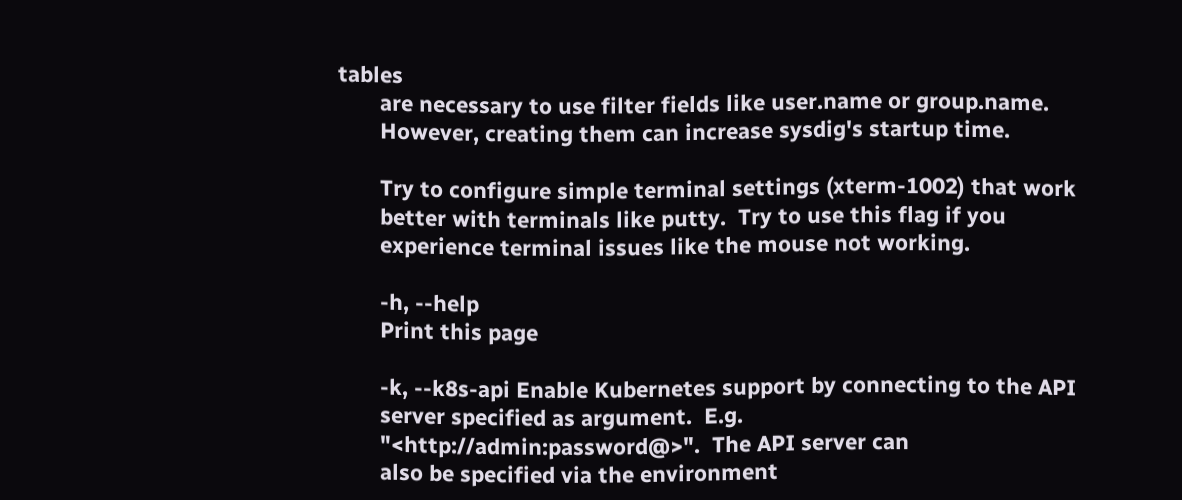tables
       are necessary to use filter fields like user.name or group.name.
       However, creating them can increase sysdig's startup time.

       Try to configure simple terminal settings (xterm-1002) that work
       better with terminals like putty.  Try to use this flag if you
       experience terminal issues like the mouse not working.

       -h, --help
       Print this page

       -k, --k8s-api Enable Kubernetes support by connecting to the API
       server specified as argument.  E.g.
       "<http://admin:password@>".  The API server can
       also be specified via the environment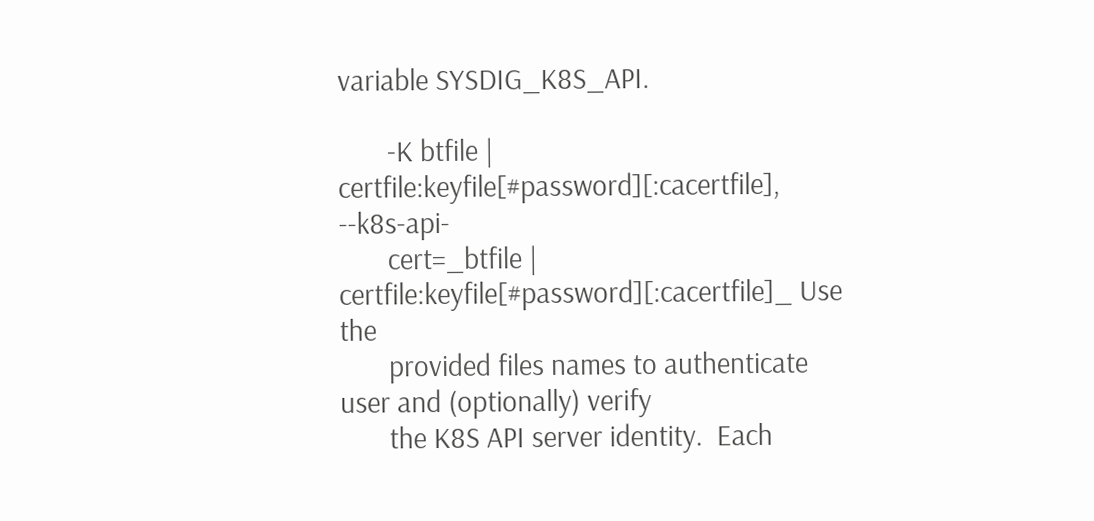variable SYSDIG_K8S_API.

       -K btfile | certfile:keyfile[#password][:cacertfile], --k8s-api-
       cert=_btfile | certfile:keyfile[#password][:cacertfile]_ Use the
       provided files names to authenticate user and (optionally) verify
       the K8S API server identity.  Each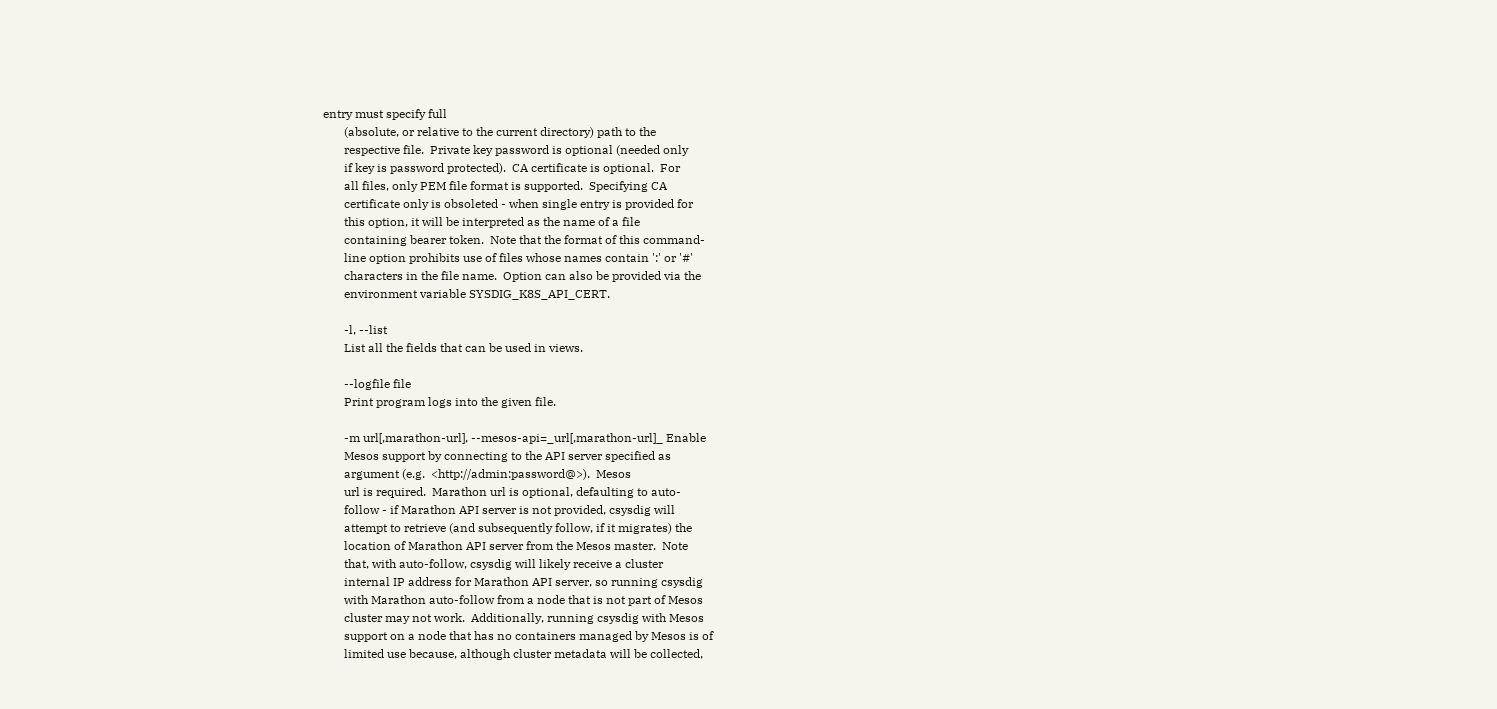entry must specify full
       (absolute, or relative to the current directory) path to the
       respective file.  Private key password is optional (needed only
       if key is password protected).  CA certificate is optional.  For
       all files, only PEM file format is supported.  Specifying CA
       certificate only is obsoleted - when single entry is provided for
       this option, it will be interpreted as the name of a file
       containing bearer token.  Note that the format of this command-
       line option prohibits use of files whose names contain ':' or '#'
       characters in the file name.  Option can also be provided via the
       environment variable SYSDIG_K8S_API_CERT.

       -l, --list
       List all the fields that can be used in views.

       --logfile file
       Print program logs into the given file.

       -m url[,marathon-url], --mesos-api=_url[,marathon-url]_ Enable
       Mesos support by connecting to the API server specified as
       argument (e.g.  <http://admin:password@>).  Mesos
       url is required.  Marathon url is optional, defaulting to auto-
       follow - if Marathon API server is not provided, csysdig will
       attempt to retrieve (and subsequently follow, if it migrates) the
       location of Marathon API server from the Mesos master.  Note
       that, with auto-follow, csysdig will likely receive a cluster
       internal IP address for Marathon API server, so running csysdig
       with Marathon auto-follow from a node that is not part of Mesos
       cluster may not work.  Additionally, running csysdig with Mesos
       support on a node that has no containers managed by Mesos is of
       limited use because, although cluster metadata will be collected,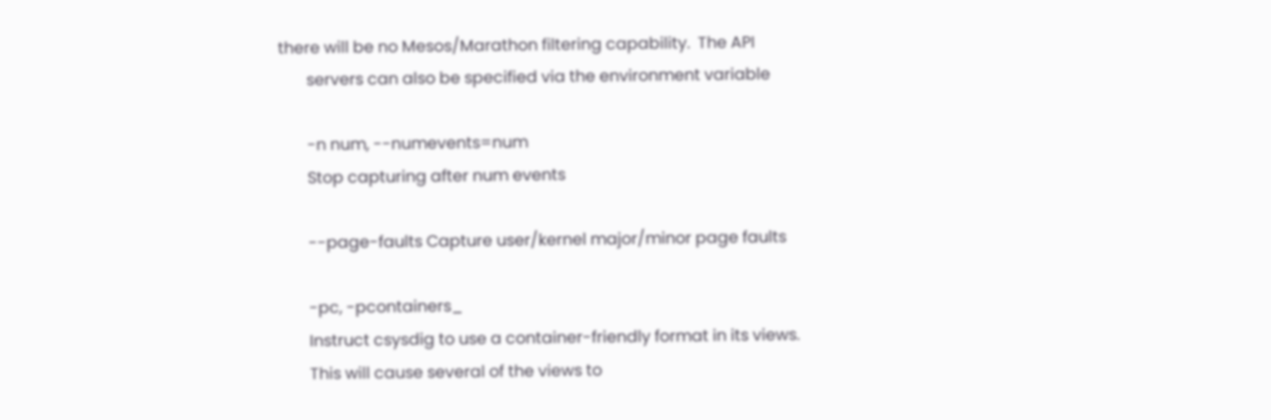there will be no Mesos/Marathon filtering capability.  The API
       servers can also be specified via the environment variable

       -n num, --numevents=num
       Stop capturing after num events

       --page-faults Capture user/kernel major/minor page faults

       -pc, -pcontainers_
       Instruct csysdig to use a container-friendly format in its views.
       This will cause several of the views to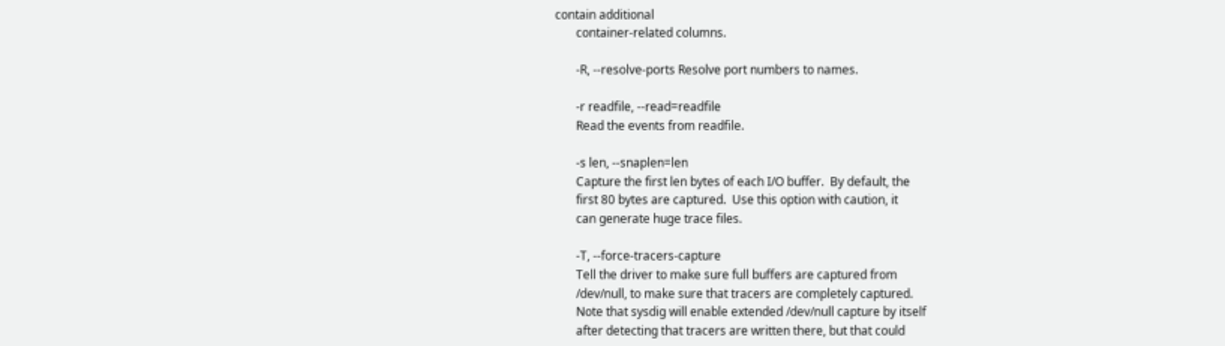contain additional
       container-related columns.

       -R, --resolve-ports Resolve port numbers to names.

       -r readfile, --read=readfile
       Read the events from readfile.

       -s len, --snaplen=len
       Capture the first len bytes of each I/O buffer.  By default, the
       first 80 bytes are captured.  Use this option with caution, it
       can generate huge trace files.

       -T, --force-tracers-capture
       Tell the driver to make sure full buffers are captured from
       /dev/null, to make sure that tracers are completely captured.
       Note that sysdig will enable extended /dev/null capture by itself
       after detecting that tracers are written there, but that could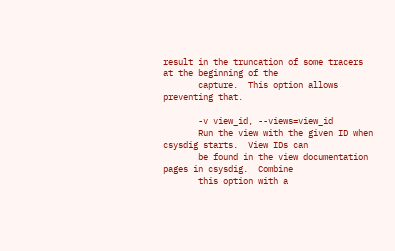result in the truncation of some tracers at the beginning of the
       capture.  This option allows preventing that.

       -v view_id, --views=view_id
       Run the view with the given ID when csysdig starts.  View IDs can
       be found in the view documentation pages in csysdig.  Combine
       this option with a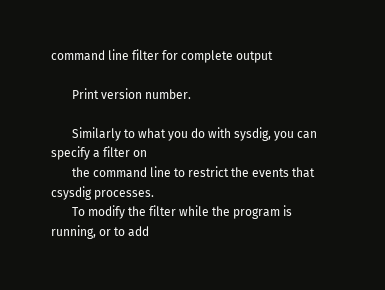command line filter for complete output

       Print version number.

       Similarly to what you do with sysdig, you can specify a filter on
       the command line to restrict the events that csysdig processes.
       To modify the filter while the program is running, or to add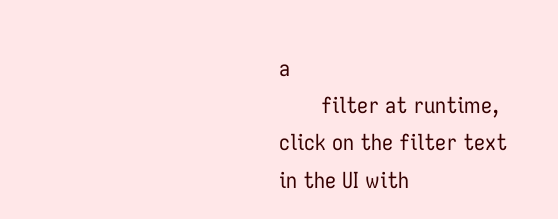a
       filter at runtime, click on the filter text in the UI with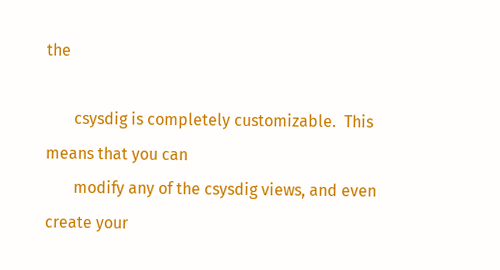the

       csysdig is completely customizable.  This means that you can
       modify any of the csysdig views, and even create your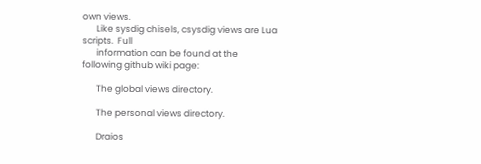own views.
       Like sysdig chisels, csysdig views are Lua scripts.  Full
       information can be found at the following github wiki page:

       The global views directory.

       The personal views directory.

       Draios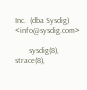Inc.  (dba Sysdig) <info@sysdig.com>

       sysdig(8), strace(8),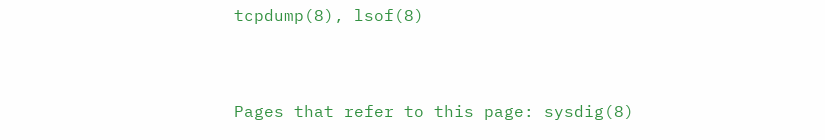tcpdump(8), lsof(8)


Pages that refer to this page: sysdig(8)